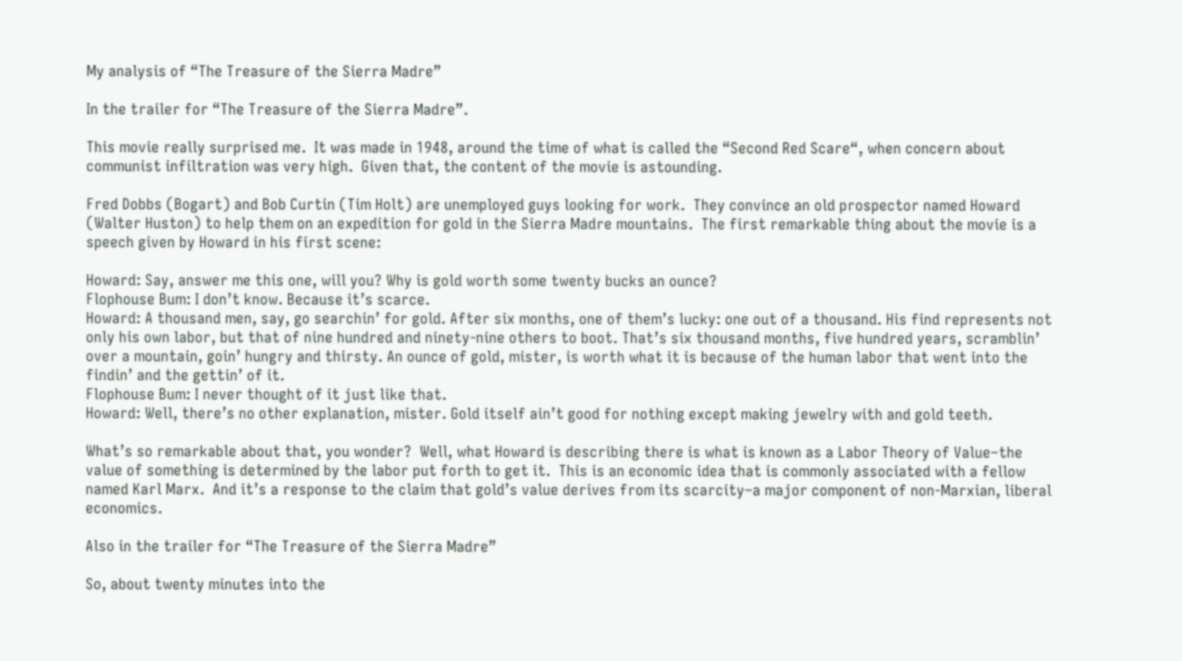My analysis of “The Treasure of the Sierra Madre”

In the trailer for “The Treasure of the Sierra Madre”.

This movie really surprised me.  It was made in 1948, around the time of what is called the “Second Red Scare“, when concern about communist infiltration was very high.  Given that, the content of the movie is astounding.

Fred Dobbs (Bogart) and Bob Curtin (Tim Holt) are unemployed guys looking for work.  They convince an old prospector named Howard (Walter Huston) to help them on an expedition for gold in the Sierra Madre mountains.  The first remarkable thing about the movie is a speech given by Howard in his first scene:

Howard: Say, answer me this one, will you? Why is gold worth some twenty bucks an ounce?
Flophouse Bum: I don’t know. Because it’s scarce.
Howard: A thousand men, say, go searchin’ for gold. After six months, one of them’s lucky: one out of a thousand. His find represents not only his own labor, but that of nine hundred and ninety-nine others to boot. That’s six thousand months, five hundred years, scramblin’ over a mountain, goin’ hungry and thirsty. An ounce of gold, mister, is worth what it is because of the human labor that went into the findin’ and the gettin’ of it.
Flophouse Bum: I never thought of it just like that.
Howard: Well, there’s no other explanation, mister. Gold itself ain’t good for nothing except making jewelry with and gold teeth.

What’s so remarkable about that, you wonder?  Well, what Howard is describing there is what is known as a Labor Theory of Value–the value of something is determined by the labor put forth to get it.  This is an economic idea that is commonly associated with a fellow named Karl Marx.  And it’s a response to the claim that gold’s value derives from its scarcity–a major component of non-Marxian, liberal economics.

Also in the trailer for “The Treasure of the Sierra Madre”

So, about twenty minutes into the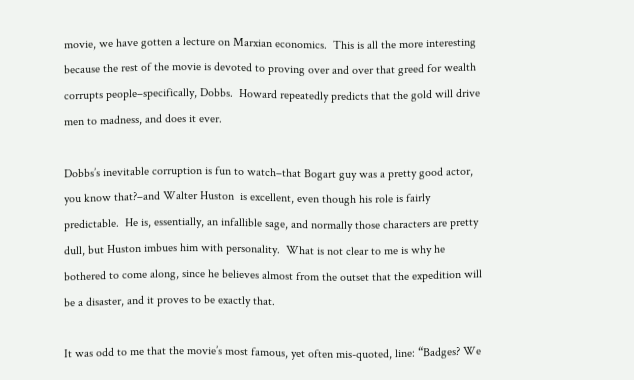movie, we have gotten a lecture on Marxian economics.  This is all the more interesting because the rest of the movie is devoted to proving over and over that greed for wealth corrupts people–specifically, Dobbs.  Howard repeatedly predicts that the gold will drive men to madness, and does it ever.

Dobbs’s inevitable corruption is fun to watch–that Bogart guy was a pretty good actor, you know that?–and Walter Huston  is excellent, even though his role is fairly predictable.  He is, essentially, an infallible sage, and normally those characters are pretty dull, but Huston imbues him with personality.  What is not clear to me is why he bothered to come along, since he believes almost from the outset that the expedition will be a disaster, and it proves to be exactly that.

It was odd to me that the movie’s most famous, yet often mis-quoted, line: “Badges? We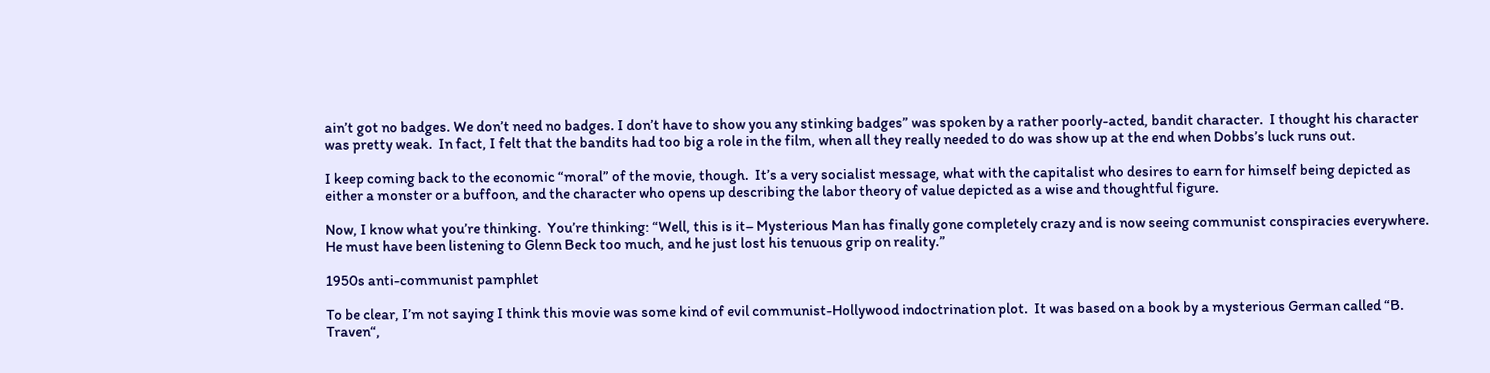ain’t got no badges. We don’t need no badges. I don’t have to show you any stinking badges” was spoken by a rather poorly-acted, bandit character.  I thought his character was pretty weak.  In fact, I felt that the bandits had too big a role in the film, when all they really needed to do was show up at the end when Dobbs’s luck runs out.

I keep coming back to the economic “moral” of the movie, though.  It’s a very socialist message, what with the capitalist who desires to earn for himself being depicted as either a monster or a buffoon, and the character who opens up describing the labor theory of value depicted as a wise and thoughtful figure.

Now, I know what you’re thinking.  You’re thinking: “Well, this is it– Mysterious Man has finally gone completely crazy and is now seeing communist conspiracies everywhere.  He must have been listening to Glenn Beck too much, and he just lost his tenuous grip on reality.”

1950s anti-communist pamphlet

To be clear, I’m not saying I think this movie was some kind of evil communist-Hollywood indoctrination plot.  It was based on a book by a mysterious German called “B. Traven“,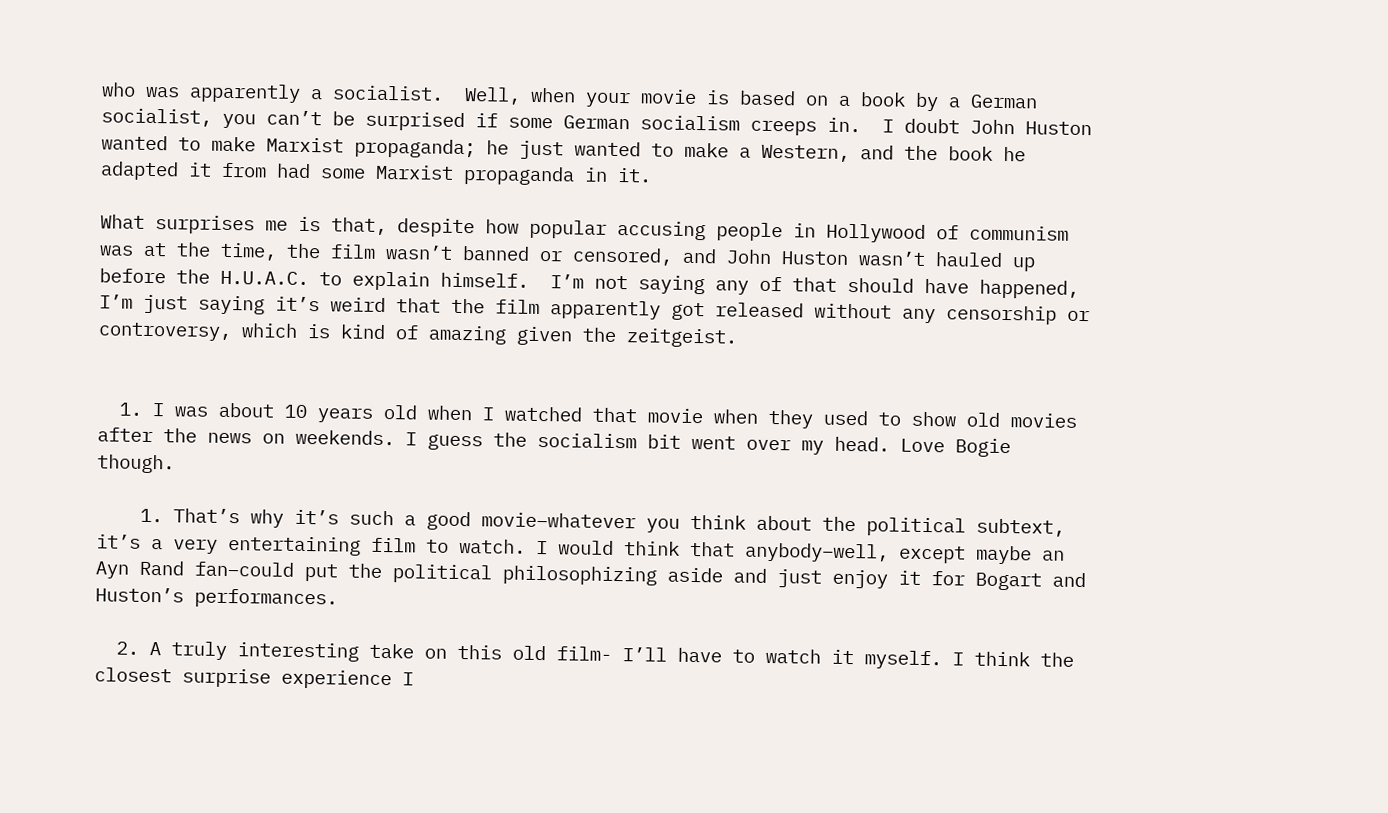who was apparently a socialist.  Well, when your movie is based on a book by a German socialist, you can’t be surprised if some German socialism creeps in.  I doubt John Huston wanted to make Marxist propaganda; he just wanted to make a Western, and the book he adapted it from had some Marxist propaganda in it.

What surprises me is that, despite how popular accusing people in Hollywood of communism was at the time, the film wasn’t banned or censored, and John Huston wasn’t hauled up before the H.U.A.C. to explain himself.  I’m not saying any of that should have happened, I’m just saying it’s weird that the film apparently got released without any censorship or controversy, which is kind of amazing given the zeitgeist.


  1. I was about 10 years old when I watched that movie when they used to show old movies after the news on weekends. I guess the socialism bit went over my head. Love Bogie though.

    1. That’s why it’s such a good movie–whatever you think about the political subtext, it’s a very entertaining film to watch. I would think that anybody–well, except maybe an Ayn Rand fan–could put the political philosophizing aside and just enjoy it for Bogart and Huston’s performances.

  2. A truly interesting take on this old film- I’ll have to watch it myself. I think the closest surprise experience I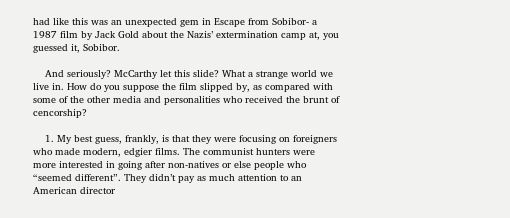had like this was an unexpected gem in Escape from Sobibor- a 1987 film by Jack Gold about the Nazis’ extermination camp at, you guessed it, Sobibor.

    And seriously? McCarthy let this slide? What a strange world we live in. How do you suppose the film slipped by, as compared with some of the other media and personalities who received the brunt of cencorship?

    1. My best guess, frankly, is that they were focusing on foreigners who made modern, edgier films. The communist hunters were more interested in going after non-natives or else people who “seemed different”. They didn’t pay as much attention to an American director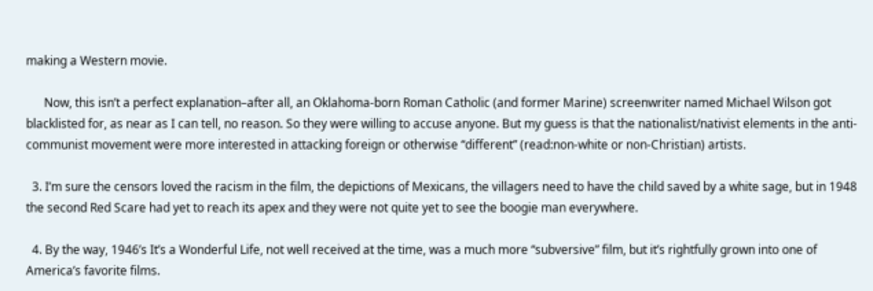making a Western movie.

      Now, this isn’t a perfect explanation–after all, an Oklahoma-born Roman Catholic (and former Marine) screenwriter named Michael Wilson got blacklisted for, as near as I can tell, no reason. So they were willing to accuse anyone. But my guess is that the nationalist/nativist elements in the anti-communist movement were more interested in attacking foreign or otherwise “different” (read:non-white or non-Christian) artists.

  3. I’m sure the censors loved the racism in the film, the depictions of Mexicans, the villagers need to have the child saved by a white sage, but in 1948 the second Red Scare had yet to reach its apex and they were not quite yet to see the boogie man everywhere.

  4. By the way, 1946’s It’s a Wonderful Life, not well received at the time, was a much more “subversive” film, but it’s rightfully grown into one of America’s favorite films.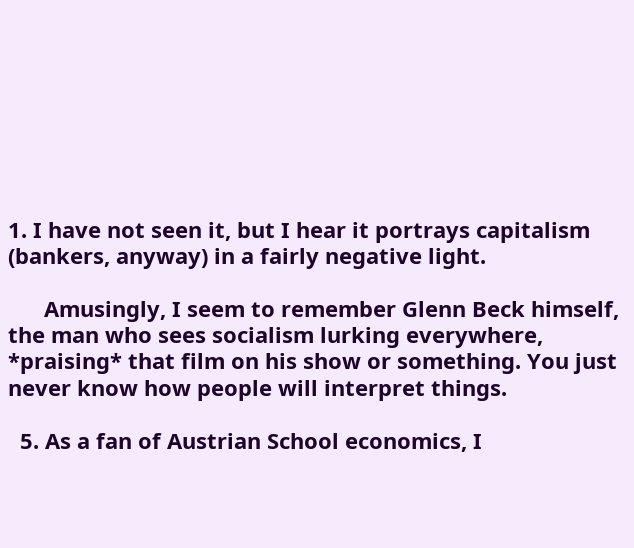1. I have not seen it, but I hear it portrays capitalism (bankers, anyway) in a fairly negative light.

      Amusingly, I seem to remember Glenn Beck himself, the man who sees socialism lurking everywhere, *praising* that film on his show or something. You just never know how people will interpret things.

  5. As a fan of Austrian School economics, I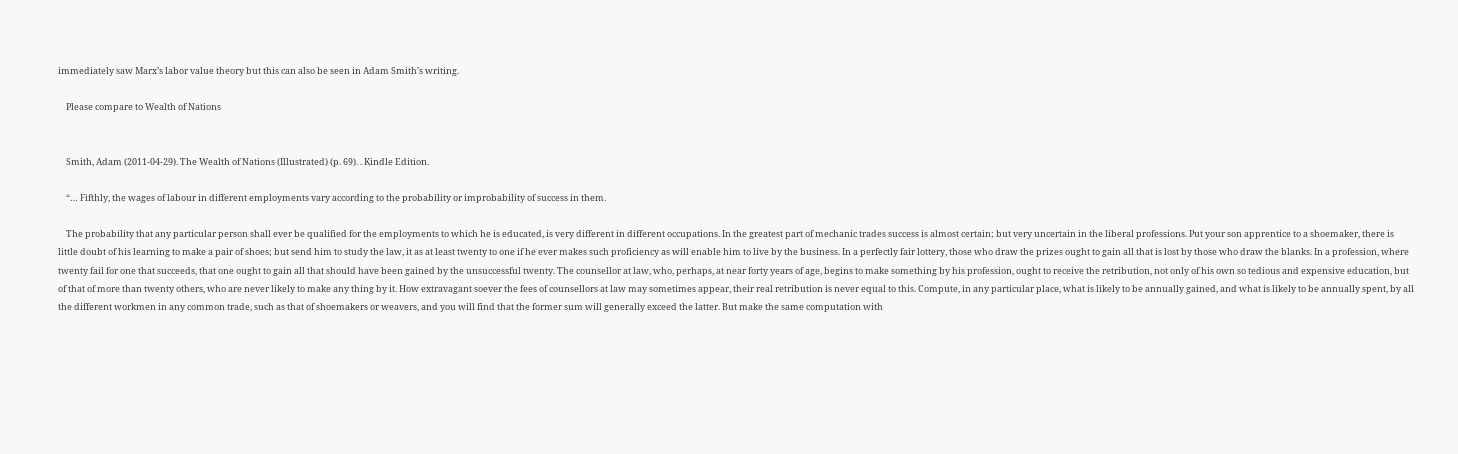immediately saw Marx’s labor value theory but this can also be seen in Adam Smith’s writing.

    Please compare to Wealth of Nations


    Smith, Adam (2011-04-29). The Wealth of Nations (Illustrated) (p. 69). . Kindle Edition.

    “… Fifthly, the wages of labour in different employments vary according to the probability or improbability of success in them.

    The probability that any particular person shall ever be qualified for the employments to which he is educated, is very different in different occupations. In the greatest part of mechanic trades success is almost certain; but very uncertain in the liberal professions. Put your son apprentice to a shoemaker, there is little doubt of his learning to make a pair of shoes; but send him to study the law, it as at least twenty to one if he ever makes such proficiency as will enable him to live by the business. In a perfectly fair lottery, those who draw the prizes ought to gain all that is lost by those who draw the blanks. In a profession, where twenty fail for one that succeeds, that one ought to gain all that should have been gained by the unsuccessful twenty. The counsellor at law, who, perhaps, at near forty years of age, begins to make something by his profession, ought to receive the retribution, not only of his own so tedious and expensive education, but of that of more than twenty others, who are never likely to make any thing by it. How extravagant soever the fees of counsellors at law may sometimes appear, their real retribution is never equal to this. Compute, in any particular place, what is likely to be annually gained, and what is likely to be annually spent, by all the different workmen in any common trade, such as that of shoemakers or weavers, and you will find that the former sum will generally exceed the latter. But make the same computation with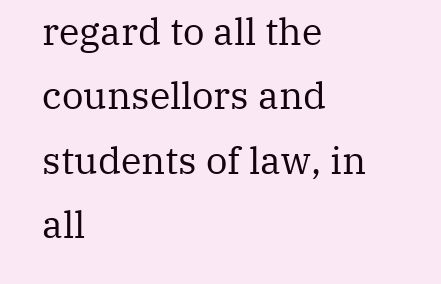regard to all the counsellors and students of law, in all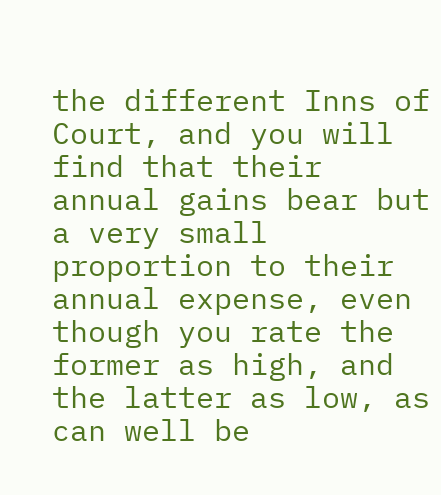the different Inns of Court, and you will find that their annual gains bear but a very small proportion to their annual expense, even though you rate the former as high, and the latter as low, as can well be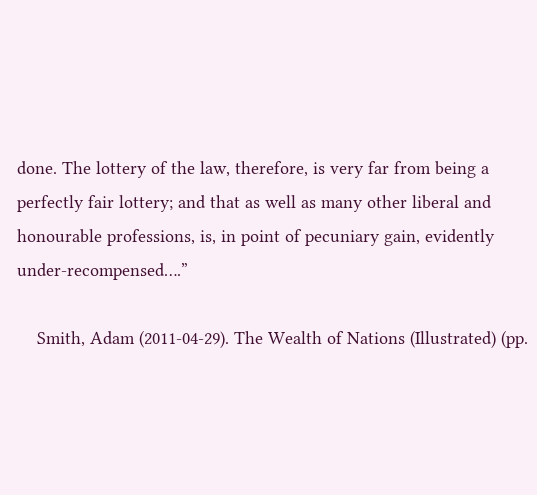done. The lottery of the law, therefore, is very far from being a perfectly fair lottery; and that as well as many other liberal and honourable professions, is, in point of pecuniary gain, evidently under-recompensed….”

    Smith, Adam (2011-04-29). The Wealth of Nations (Illustrated) (pp.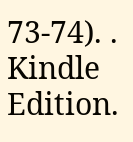73-74). . Kindle Edition.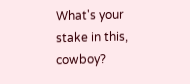What's your stake in this, cowboy?